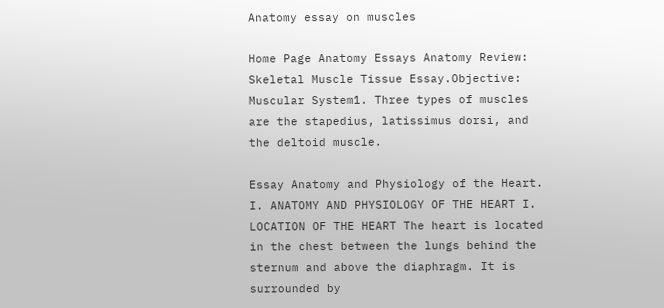Anatomy essay on muscles

Home Page Anatomy Essays Anatomy Review: Skeletal Muscle Tissue Essay.Objective: Muscular System1. Three types of muscles are the stapedius, latissimus dorsi, and the deltoid muscle.

Essay Anatomy and Physiology of the Heart. I. ANATOMY AND PHYSIOLOGY OF THE HEART I. LOCATION OF THE HEART The heart is located in the chest between the lungs behind the sternum and above the diaphragm. It is surrounded by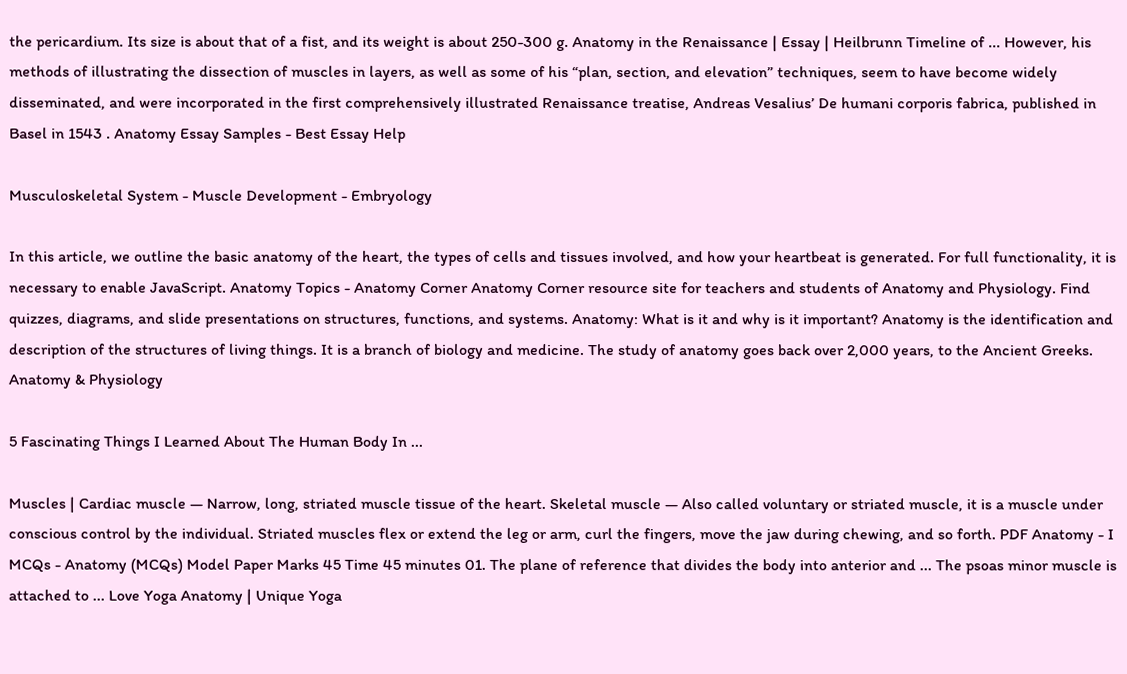the pericardium. Its size is about that of a fist, and its weight is about 250-300 g. Anatomy in the Renaissance | Essay | Heilbrunn Timeline of ... However, his methods of illustrating the dissection of muscles in layers, as well as some of his “plan, section, and elevation” techniques, seem to have become widely disseminated, and were incorporated in the first comprehensively illustrated Renaissance treatise, Andreas Vesalius’ De humani corporis fabrica, published in Basel in 1543 . Anatomy Essay Samples - Best Essay Help

Musculoskeletal System - Muscle Development - Embryology

In this article, we outline the basic anatomy of the heart, the types of cells and tissues involved, and how your heartbeat is generated. For full functionality, it is necessary to enable JavaScript. Anatomy Topics - Anatomy Corner Anatomy Corner resource site for teachers and students of Anatomy and Physiology. Find quizzes, diagrams, and slide presentations on structures, functions, and systems. Anatomy: What is it and why is it important? Anatomy is the identification and description of the structures of living things. It is a branch of biology and medicine. The study of anatomy goes back over 2,000 years, to the Ancient Greeks. Anatomy & Physiology

5 Fascinating Things I Learned About The Human Body In ...

Muscles | Cardiac muscle — Narrow, long, striated muscle tissue of the heart. Skeletal muscle — Also called voluntary or striated muscle, it is a muscle under conscious control by the individual. Striated muscles flex or extend the leg or arm, curl the fingers, move the jaw during chewing, and so forth. PDF Anatomy - I MCQs - Anatomy (MCQs) Model Paper Marks 45 Time 45 minutes 01. The plane of reference that divides the body into anterior and ... The psoas minor muscle is attached to ... Love Yoga Anatomy | Unique Yoga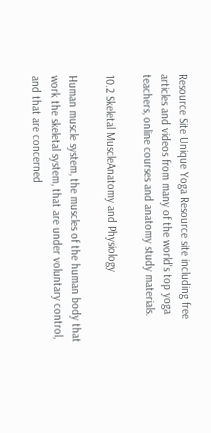Resource Site Unique Yoga Resource site including free articles and videos from many of the world's top yoga teachers, online courses and anatomy study materials.

10.2 Skeletal MuscleAnatomy and Physiology

Human muscle system, the muscles of the human body that work the skeletal system, that are under voluntary control, and that are concerned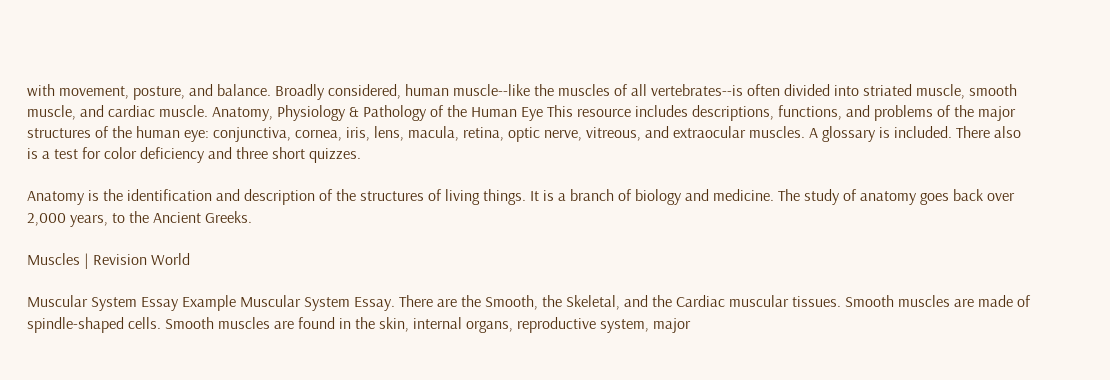with movement, posture, and balance. Broadly considered, human muscle--like the muscles of all vertebrates--is often divided into striated muscle, smooth muscle, and cardiac muscle. Anatomy, Physiology & Pathology of the Human Eye This resource includes descriptions, functions, and problems of the major structures of the human eye: conjunctiva, cornea, iris, lens, macula, retina, optic nerve, vitreous, and extraocular muscles. A glossary is included. There also is a test for color deficiency and three short quizzes.

Anatomy is the identification and description of the structures of living things. It is a branch of biology and medicine. The study of anatomy goes back over 2,000 years, to the Ancient Greeks.

Muscles | Revision World

Muscular System Essay Example Muscular System Essay. There are the Smooth, the Skeletal, and the Cardiac muscular tissues. Smooth muscles are made of spindle-shaped cells. Smooth muscles are found in the skin, internal organs, reproductive system, major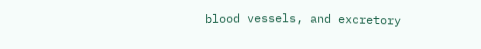blood vessels, and excretory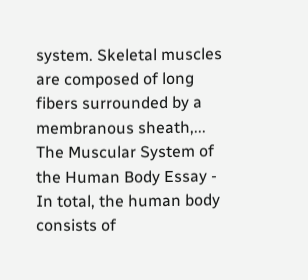system. Skeletal muscles are composed of long fibers surrounded by a membranous sheath,... The Muscular System of the Human Body Essay - In total, the human body consists of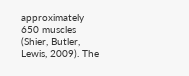approximately 650 muscles (Shier, Butler, Lewis, 2009). The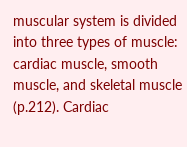muscular system is divided into three types of muscle: cardiac muscle, smooth muscle, and skeletal muscle (p.212). Cardiac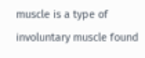muscle is a type of involuntary muscle found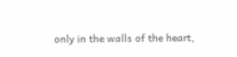only in the walls of the heart,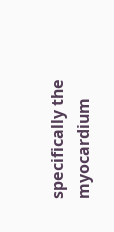specifically the myocardium